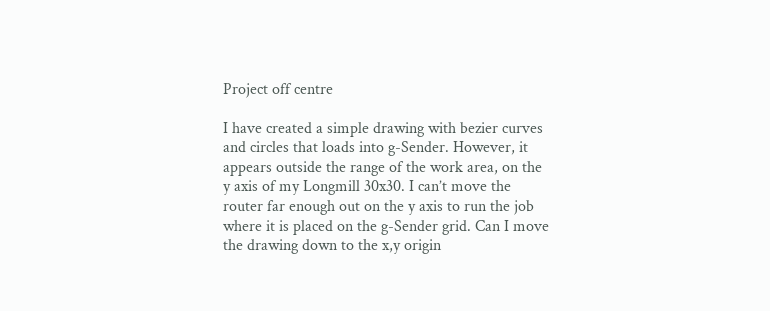Project off centre

I have created a simple drawing with bezier curves and circles that loads into g-Sender. However, it appears outside the range of the work area, on the y axis of my Longmill 30x30. I can’t move the router far enough out on the y axis to run the job where it is placed on the g-Sender grid. Can I move the drawing down to the x,y origin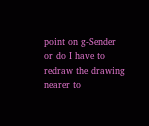point on g-Sender or do I have to redraw the drawing nearer to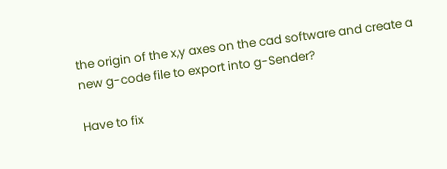the origin of the x,y axes on the cad software and create a new g-code file to export into g-Sender?

Have to fix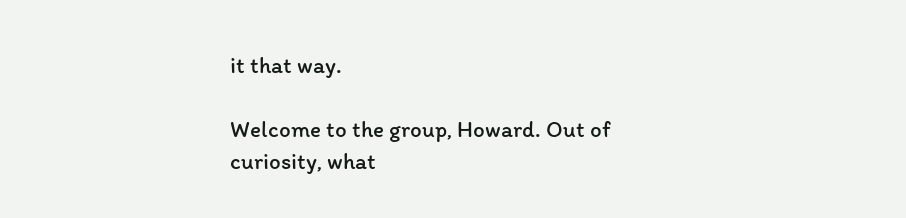it that way.

Welcome to the group, Howard. Out of curiosity, what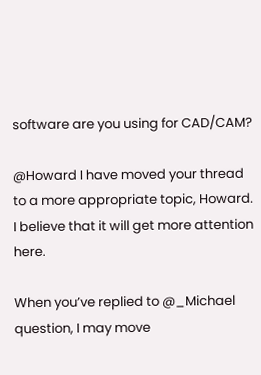software are you using for CAD/CAM?

@Howard I have moved your thread to a more appropriate topic, Howard. I believe that it will get more attention here.

When you’ve replied to @_Michael question, I may move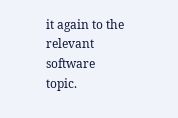it again to the relevant software topic.